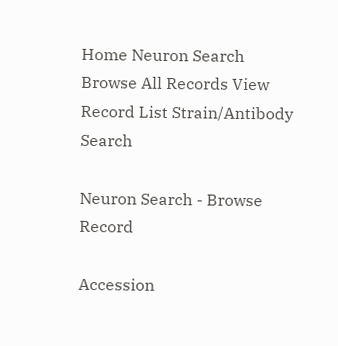Home Neuron Search Browse All Records View Record List Strain/Antibody Search

Neuron Search - Browse Record

Accession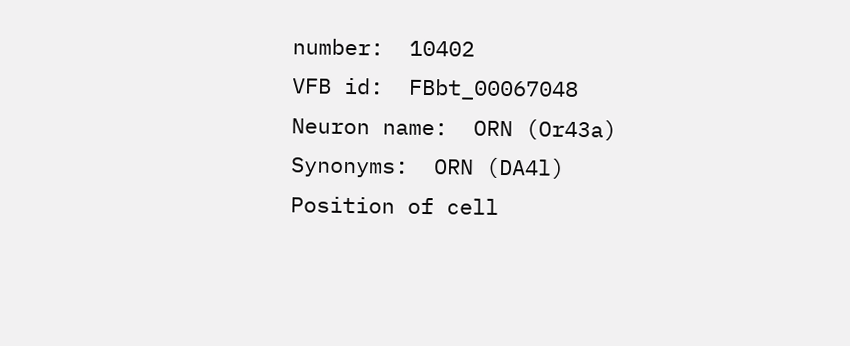number:  10402
VFB id:  FBbt_00067048
Neuron name:  ORN (Or43a)
Synonyms:  ORN (DA4l)
Position of cell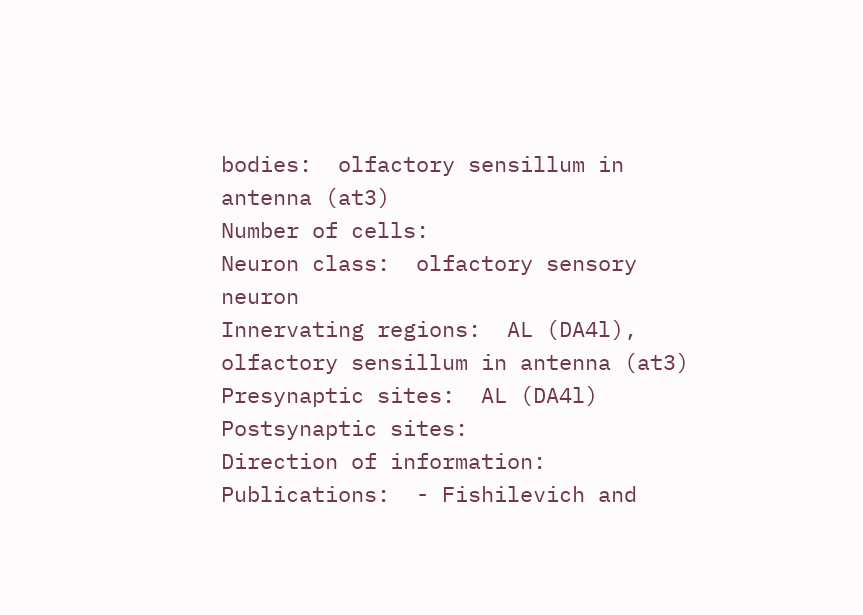bodies:  olfactory sensillum in antenna (at3)
Number of cells:
Neuron class:  olfactory sensory neuron
Innervating regions:  AL (DA4l), olfactory sensillum in antenna (at3)
Presynaptic sites:  AL (DA4l)
Postsynaptic sites:
Direction of information:
Publications:  - Fishilevich and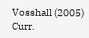Vosshall (2005) Curr.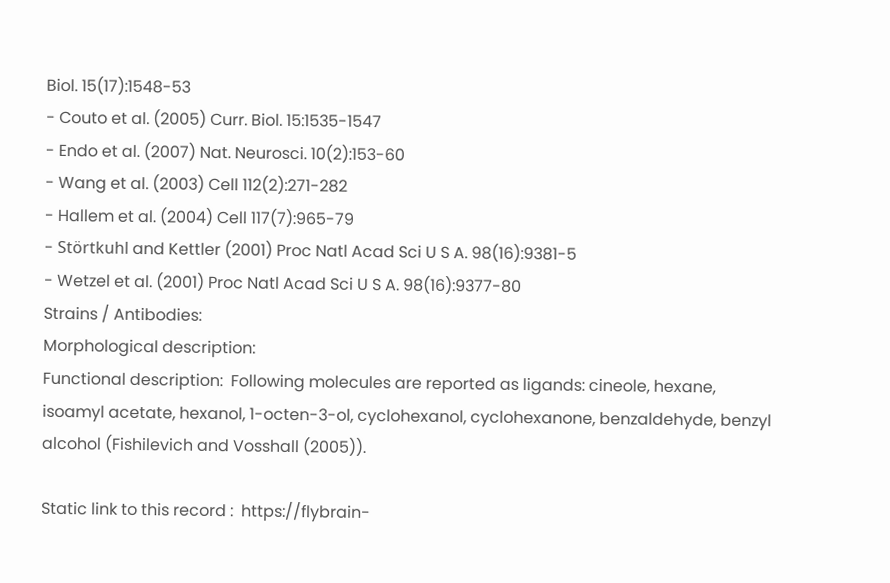Biol. 15(17):1548-53
- Couto et al. (2005) Curr. Biol. 15:1535-1547
- Endo et al. (2007) Nat. Neurosci. 10(2):153-60
- Wang et al. (2003) Cell 112(2):271-282
- Hallem et al. (2004) Cell 117(7):965-79
- Störtkuhl and Kettler (2001) Proc Natl Acad Sci U S A. 98(16):9381-5
- Wetzel et al. (2001) Proc Natl Acad Sci U S A. 98(16):9377-80
Strains / Antibodies:
Morphological description:
Functional description:  Following molecules are reported as ligands: cineole, hexane, isoamyl acetate, hexanol, 1-octen-3-ol, cyclohexanol, cyclohexanone, benzaldehyde, benzyl alcohol (Fishilevich and Vosshall (2005)).

Static link to this record :  https://flybrain-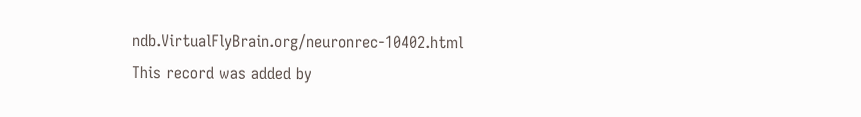ndb.VirtualFlyBrain.org/neuronrec-10402.html
This record was added by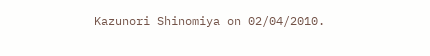Kazunori Shinomiya on 02/04/2010.